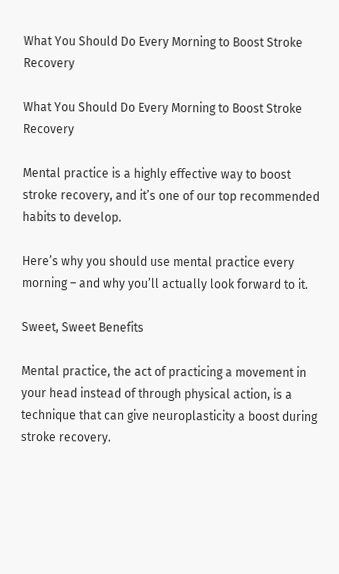What You Should Do Every Morning to Boost Stroke Recovery

What You Should Do Every Morning to Boost Stroke Recovery

Mental practice is a highly effective way to boost stroke recovery, and it’s one of our top recommended habits to develop.

Here’s why you should use mental practice every morning – and why you’ll actually look forward to it.

Sweet, Sweet Benefits

Mental practice, the act of practicing a movement in your head instead of through physical action, is a technique that can give neuroplasticity a boost during stroke recovery.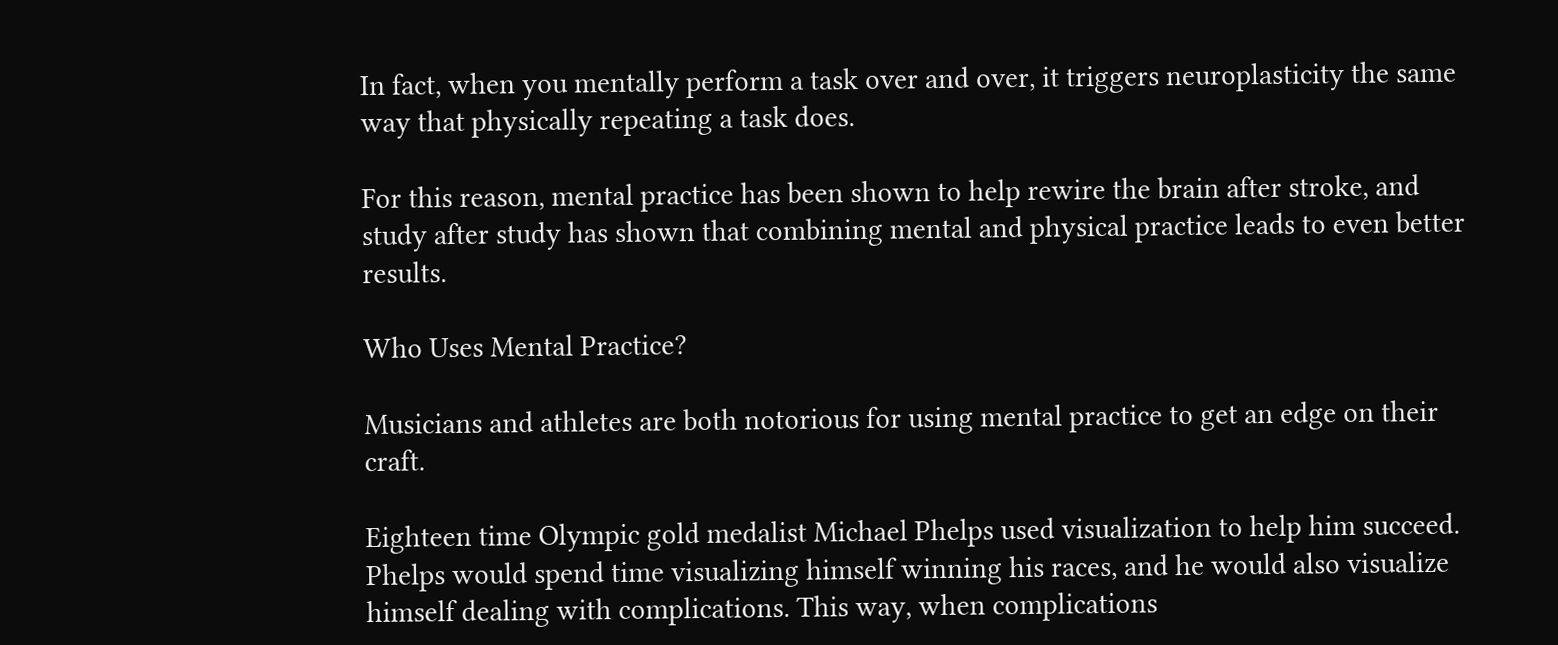In fact, when you mentally perform a task over and over, it triggers neuroplasticity the same way that physically repeating a task does.

For this reason, mental practice has been shown to help rewire the brain after stroke, and study after study has shown that combining mental and physical practice leads to even better results.

Who Uses Mental Practice?

Musicians and athletes are both notorious for using mental practice to get an edge on their craft.

Eighteen time Olympic gold medalist Michael Phelps used visualization to help him succeed. Phelps would spend time visualizing himself winning his races, and he would also visualize himself dealing with complications. This way, when complications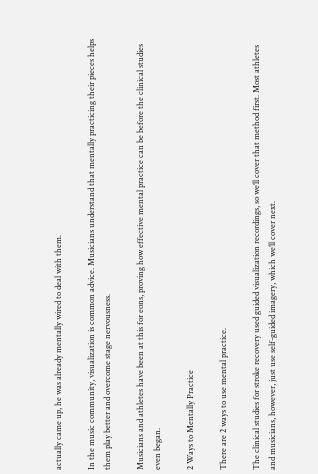actually came up, he was already mentally wired to deal with them.

In the music community, visualization is common advice. Musicians understand that mentally practicing their pieces helps them play better and overcome stage nervousness.

Musicians and athletes have been at this for eons, proving how effective mental practice can be before the clinical studies even began.

2 Ways to Mentally Practice

There are 2 ways to use mental practice.

The clinical studies for stroke recovery used guided visualization recordings, so we’ll cover that method first. Most athletes and musicians, however, just use self-guided imagery, which we’ll cover next.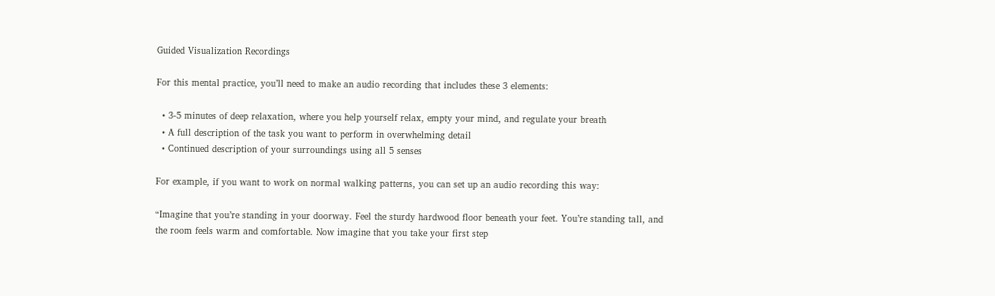Guided Visualization Recordings

For this mental practice, you’ll need to make an audio recording that includes these 3 elements:

  • 3-5 minutes of deep relaxation, where you help yourself relax, empty your mind, and regulate your breath
  • A full description of the task you want to perform in overwhelming detail
  • Continued description of your surroundings using all 5 senses

For example, if you want to work on normal walking patterns, you can set up an audio recording this way:

“Imagine that you’re standing in your doorway. Feel the sturdy hardwood floor beneath your feet. You’re standing tall, and the room feels warm and comfortable. Now imagine that you take your first step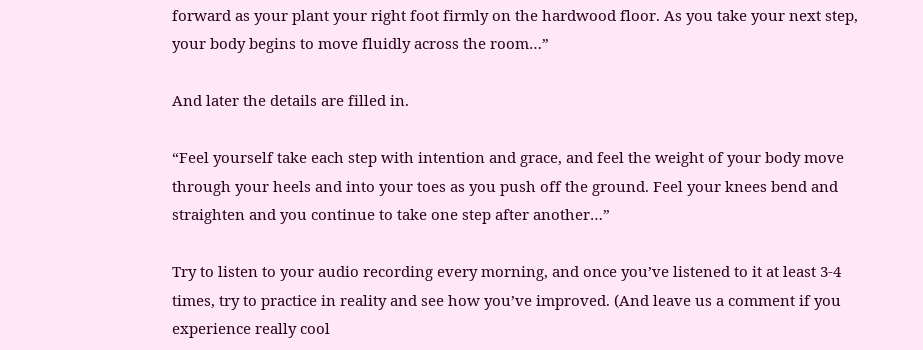forward as your plant your right foot firmly on the hardwood floor. As you take your next step, your body begins to move fluidly across the room…”

And later the details are filled in.

“Feel yourself take each step with intention and grace, and feel the weight of your body move through your heels and into your toes as you push off the ground. Feel your knees bend and straighten and you continue to take one step after another…”

Try to listen to your audio recording every morning, and once you’ve listened to it at least 3-4 times, try to practice in reality and see how you’ve improved. (And leave us a comment if you experience really cool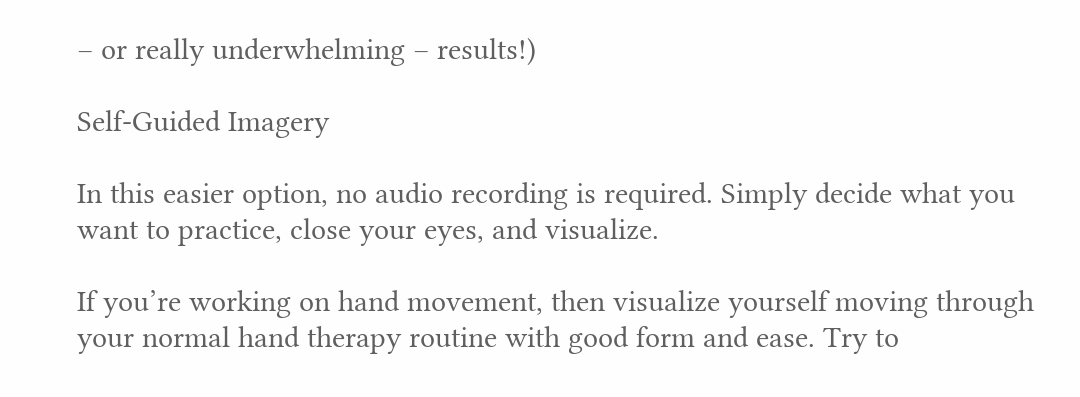– or really underwhelming – results!)

Self-Guided Imagery

In this easier option, no audio recording is required. Simply decide what you want to practice, close your eyes, and visualize.

If you’re working on hand movement, then visualize yourself moving through your normal hand therapy routine with good form and ease. Try to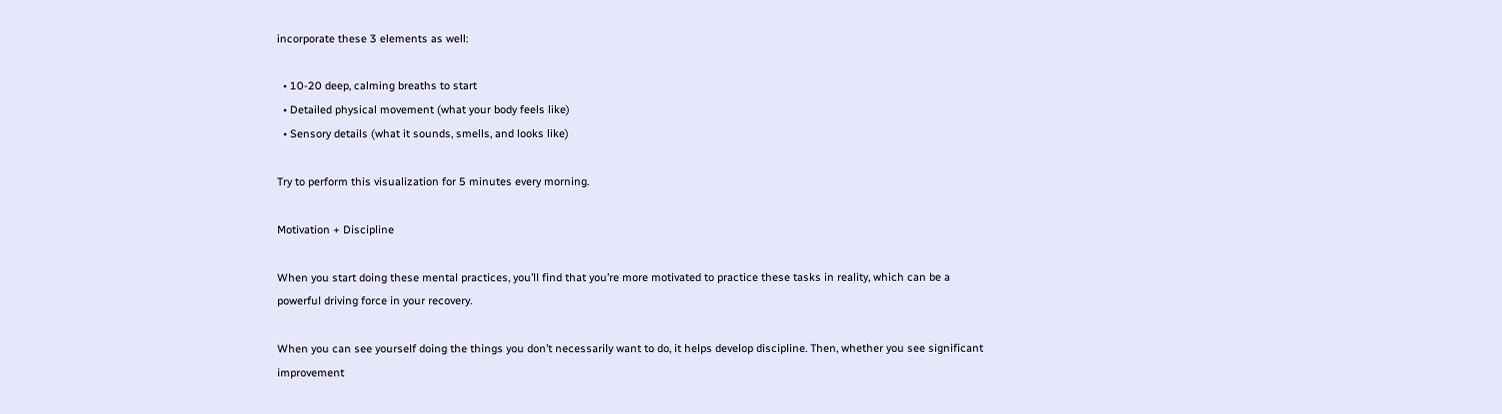incorporate these 3 elements as well:

  • 10-20 deep, calming breaths to start
  • Detailed physical movement (what your body feels like)
  • Sensory details (what it sounds, smells, and looks like)

Try to perform this visualization for 5 minutes every morning.

Motivation + Discipline

When you start doing these mental practices, you’ll find that you’re more motivated to practice these tasks in reality, which can be a powerful driving force in your recovery.

When you can see yourself doing the things you don’t necessarily want to do, it helps develop discipline. Then, whether you see significant improvement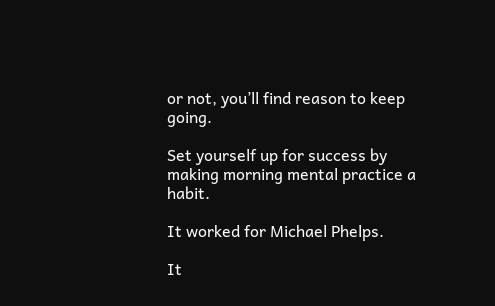or not, you’ll find reason to keep going.

Set yourself up for success by making morning mental practice a habit.

It worked for Michael Phelps.

It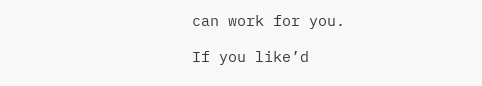can work for you.

If you like’d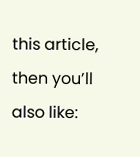this article, then you’ll also like: